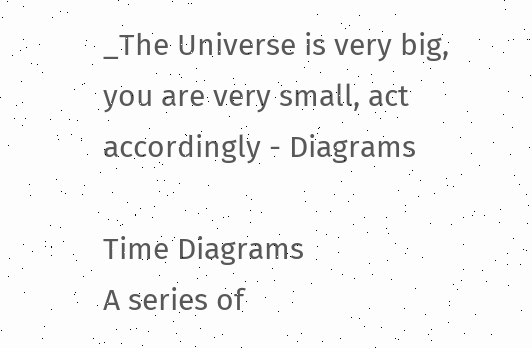_The Universe is very big, you are very small, act accordingly - Diagrams

Time Diagrams
A series of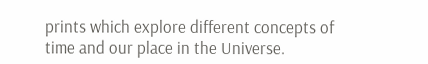prints which explore different concepts of time and our place in the Universe.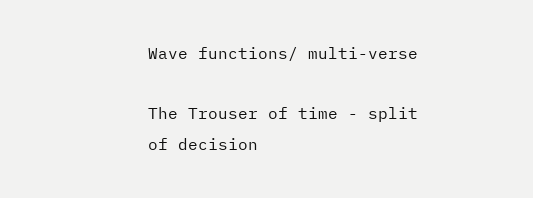Wave functions/ multi-verse

The Trouser of time - split of decision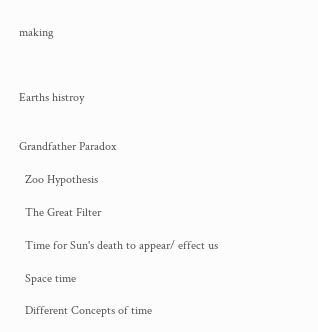making



Earths histroy


Grandfather Paradox

  Zoo Hypothesis

  The Great Filter

  Time for Sun's death to appear/ effect us

  Space time

  Different Concepts of time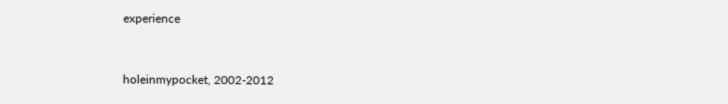experience


holeinmypocket, 2002-2012